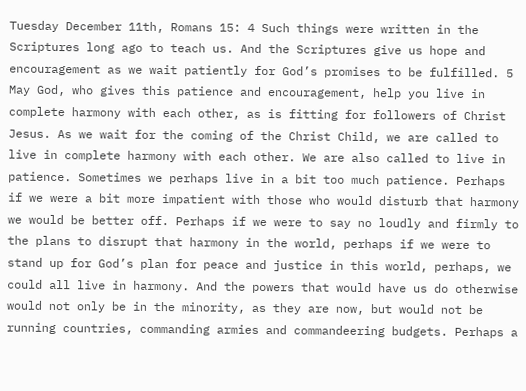Tuesday December 11th, Romans 15: 4 Such things were written in the Scriptures long ago to teach us. And the Scriptures give us hope and encouragement as we wait patiently for God’s promises to be fulfilled. 5 May God, who gives this patience and encouragement, help you live in complete harmony with each other, as is fitting for followers of Christ Jesus. As we wait for the coming of the Christ Child, we are called to live in complete harmony with each other. We are also called to live in patience. Sometimes we perhaps live in a bit too much patience. Perhaps if we were a bit more impatient with those who would disturb that harmony we would be better off. Perhaps if we were to say no loudly and firmly to the plans to disrupt that harmony in the world, perhaps if we were to stand up for God’s plan for peace and justice in this world, perhaps, we could all live in harmony. And the powers that would have us do otherwise would not only be in the minority, as they are now, but would not be running countries, commanding armies and commandeering budgets. Perhaps a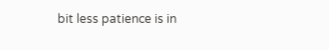bit less patience is in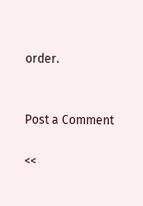order.


Post a Comment

<<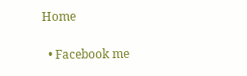Home

  • Facebook me